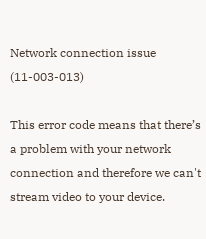Network connection issue (11-003-013)

This error code means that there’s a problem with your network connection and therefore we can't stream video to your device.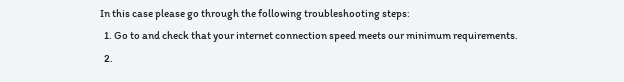In this case please go through the following troubleshooting steps:
  1. Go to and check that your internet connection speed meets our minimum requirements.
  2.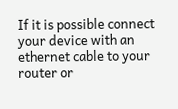If it is possible connect your device with an ethernet cable to your router or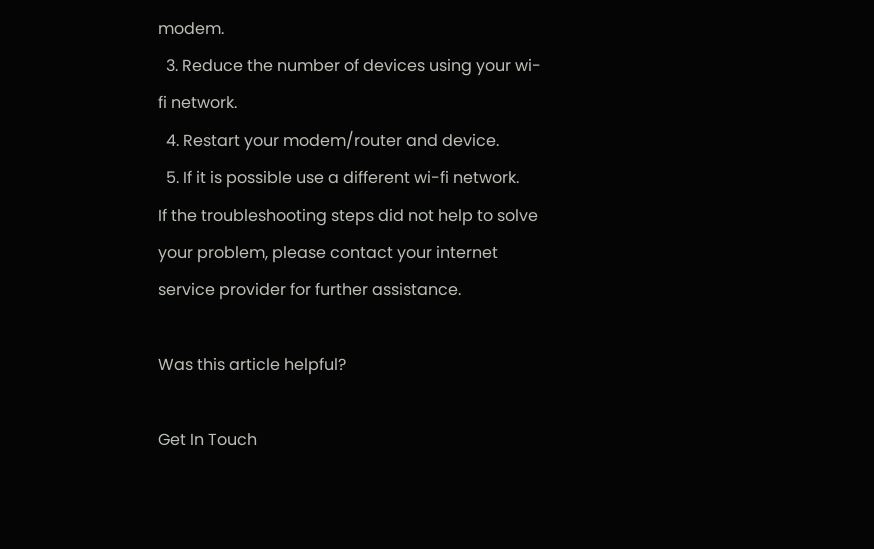modem.
  3. Reduce the number of devices using your wi-fi network.
  4. Restart your modem/router and device.
  5. If it is possible use a different wi-fi network.
If the troubleshooting steps did not help to solve your problem, please contact your internet service provider for further assistance.

Was this article helpful?

Get In Touch